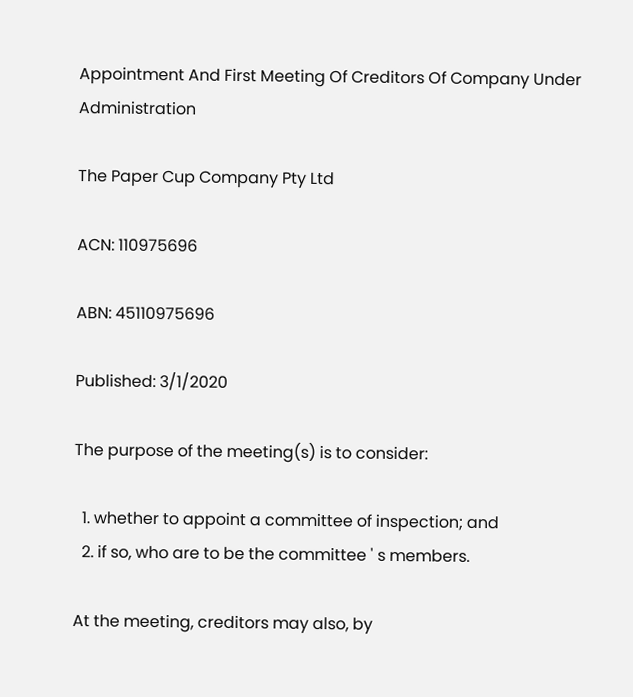Appointment And First Meeting Of Creditors Of Company Under Administration

The Paper Cup Company Pty Ltd

ACN: 110975696

ABN: 45110975696

Published: 3/1/2020

The purpose of the meeting(s) is to consider:

  1. whether to appoint a committee of inspection; and
  2. if so, who are to be the committee ' s members.

At the meeting, creditors may also, by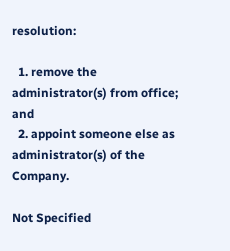resolution:

  1. remove the administrator(s) from office; and
  2. appoint someone else as administrator(s) of the Company.

Not Specified